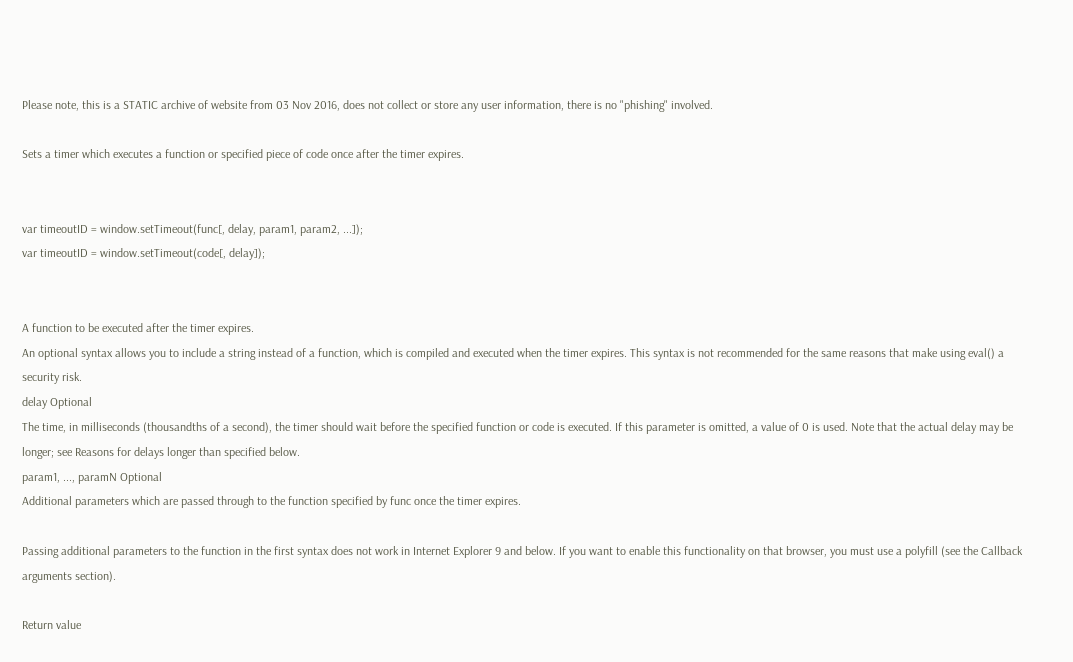Please note, this is a STATIC archive of website from 03 Nov 2016, does not collect or store any user information, there is no "phishing" involved.

Sets a timer which executes a function or specified piece of code once after the timer expires.


var timeoutID = window.setTimeout(func[, delay, param1, param2, ...]);
var timeoutID = window.setTimeout(code[, delay]);


A function to be executed after the timer expires.
An optional syntax allows you to include a string instead of a function, which is compiled and executed when the timer expires. This syntax is not recommended for the same reasons that make using eval() a security risk.
delay Optional
The time, in milliseconds (thousandths of a second), the timer should wait before the specified function or code is executed. If this parameter is omitted, a value of 0 is used. Note that the actual delay may be longer; see Reasons for delays longer than specified below.
param1, ..., paramN Optional
Additional parameters which are passed through to the function specified by func once the timer expires.

Passing additional parameters to the function in the first syntax does not work in Internet Explorer 9 and below. If you want to enable this functionality on that browser, you must use a polyfill (see the Callback arguments section).

Return value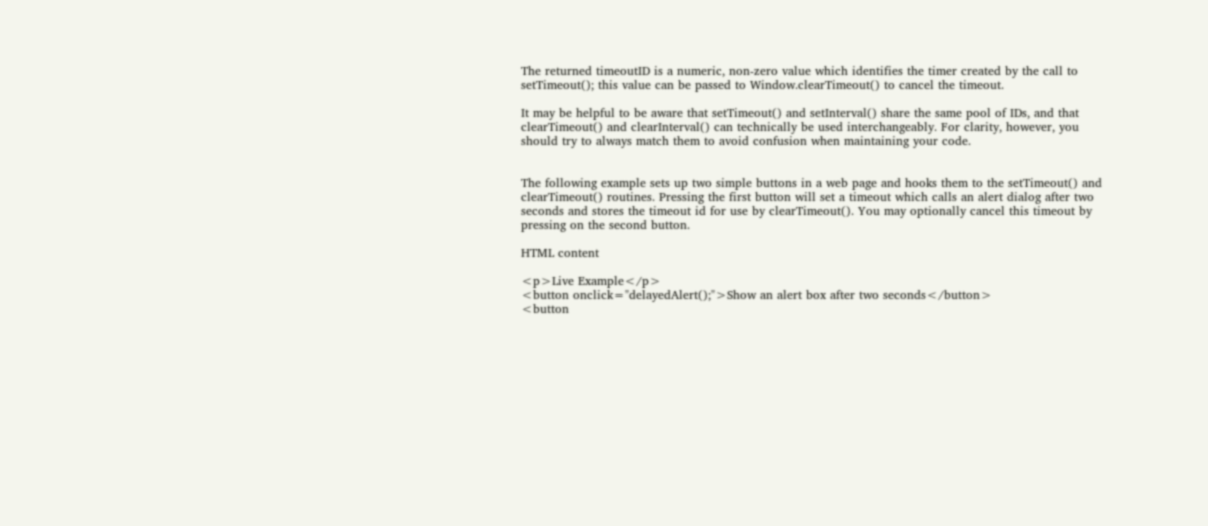The returned timeoutID is a numeric, non-zero value which identifies the timer created by the call to setTimeout(); this value can be passed to Window.clearTimeout() to cancel the timeout.

It may be helpful to be aware that setTimeout() and setInterval() share the same pool of IDs, and that clearTimeout() and clearInterval() can technically be used interchangeably. For clarity, however, you should try to always match them to avoid confusion when maintaining your code.


The following example sets up two simple buttons in a web page and hooks them to the setTimeout() and clearTimeout() routines. Pressing the first button will set a timeout which calls an alert dialog after two seconds and stores the timeout id for use by clearTimeout(). You may optionally cancel this timeout by pressing on the second button.

HTML content

<p>Live Example</p>
<button onclick="delayedAlert();">Show an alert box after two seconds</button>
<button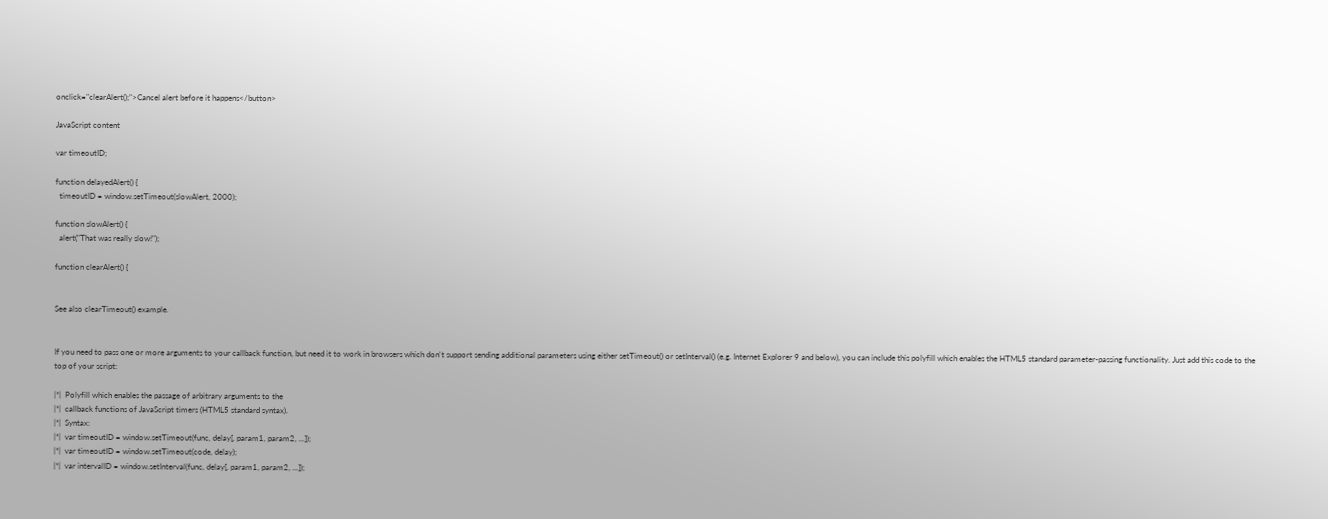onclick="clearAlert();">Cancel alert before it happens</button>

JavaScript content

var timeoutID;

function delayedAlert() {
  timeoutID = window.setTimeout(slowAlert, 2000);

function slowAlert() {
  alert("That was really slow!");

function clearAlert() {


See also clearTimeout() example.


If you need to pass one or more arguments to your callback function, but need it to work in browsers which don't support sending additional parameters using either setTimeout() or setInterval() (e.g. Internet Explorer 9 and below), you can include this polyfill which enables the HTML5 standard parameter-passing functionality. Just add this code to the top of your script:

|*|  Polyfill which enables the passage of arbitrary arguments to the
|*|  callback functions of JavaScript timers (HTML5 standard syntax).
|*|  Syntax:
|*|  var timeoutID = window.setTimeout(func, delay[, param1, param2, ...]);
|*|  var timeoutID = window.setTimeout(code, delay);
|*|  var intervalID = window.setInterval(func, delay[, param1, param2, ...]);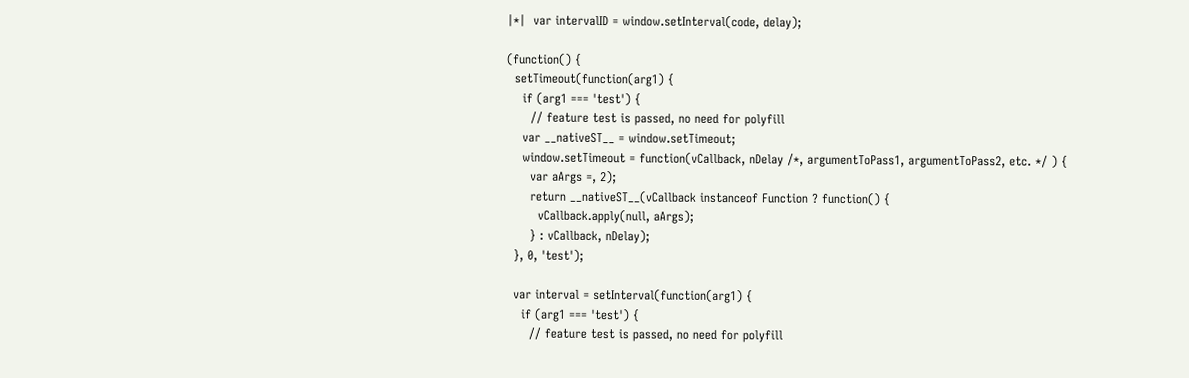|*|  var intervalID = window.setInterval(code, delay);

(function() {
  setTimeout(function(arg1) {
    if (arg1 === 'test') {
      // feature test is passed, no need for polyfill
    var __nativeST__ = window.setTimeout;
    window.setTimeout = function(vCallback, nDelay /*, argumentToPass1, argumentToPass2, etc. */ ) {
      var aArgs =, 2);
      return __nativeST__(vCallback instanceof Function ? function() {
        vCallback.apply(null, aArgs);
      } : vCallback, nDelay);
  }, 0, 'test');

  var interval = setInterval(function(arg1) {
    if (arg1 === 'test') {
      // feature test is passed, no need for polyfill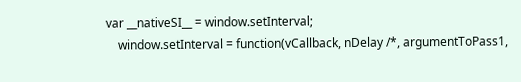var __nativeSI__ = window.setInterval;
    window.setInterval = function(vCallback, nDelay /*, argumentToPass1,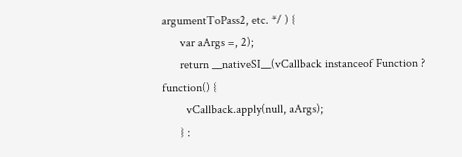argumentToPass2, etc. */ ) {
      var aArgs =, 2);
      return __nativeSI__(vCallback instanceof Function ? function() {
        vCallback.apply(null, aArgs);
      } :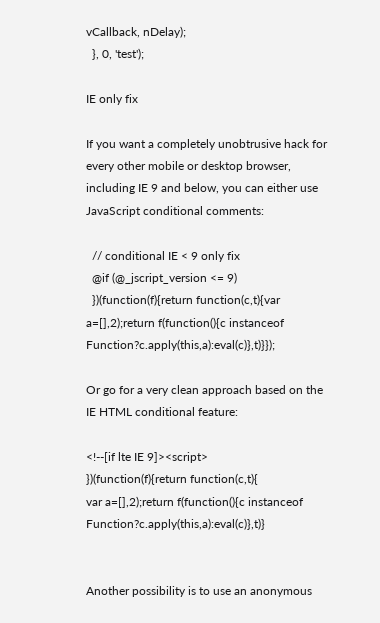vCallback, nDelay);
  }, 0, 'test');

IE only fix

If you want a completely unobtrusive hack for every other mobile or desktop browser, including IE 9 and below, you can either use JavaScript conditional comments:

  // conditional IE < 9 only fix
  @if (@_jscript_version <= 9)
  })(function(f){return function(c,t){var a=[],2);return f(function(){c instanceof Function?c.apply(this,a):eval(c)},t)}});

Or go for a very clean approach based on the IE HTML conditional feature:

<!--[if lte IE 9]><script>
})(function(f){return function(c,t){
var a=[],2);return f(function(){c instanceof Function?c.apply(this,a):eval(c)},t)}


Another possibility is to use an anonymous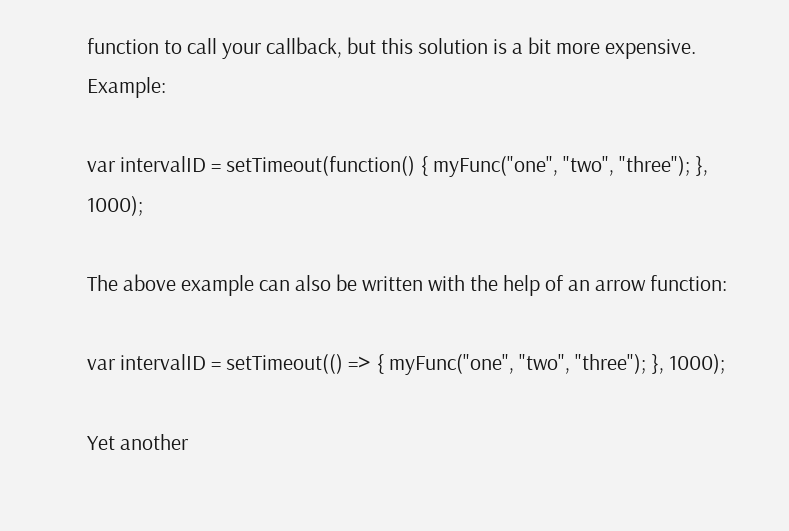function to call your callback, but this solution is a bit more expensive. Example:

var intervalID = setTimeout(function() { myFunc("one", "two", "three"); }, 1000);

The above example can also be written with the help of an arrow function:

var intervalID = setTimeout(() => { myFunc("one", "two", "three"); }, 1000);

Yet another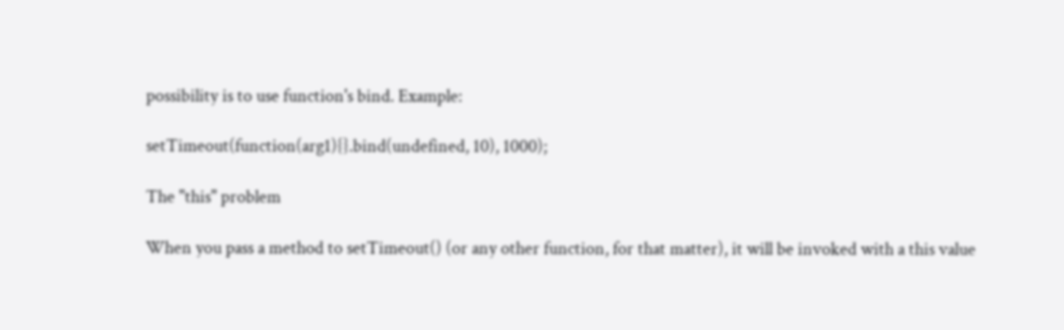possibility is to use function's bind. Example:

setTimeout(function(arg1){}.bind(undefined, 10), 1000);

The "this" problem

When you pass a method to setTimeout() (or any other function, for that matter), it will be invoked with a this value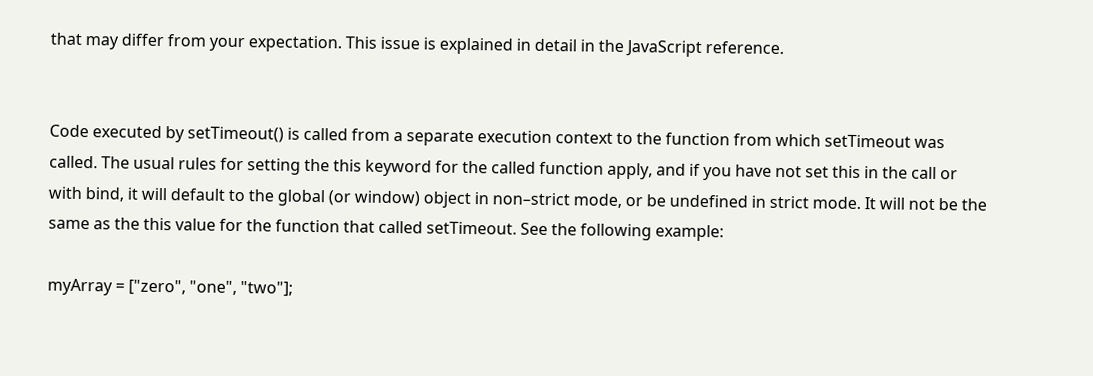that may differ from your expectation. This issue is explained in detail in the JavaScript reference.


Code executed by setTimeout() is called from a separate execution context to the function from which setTimeout was called. The usual rules for setting the this keyword for the called function apply, and if you have not set this in the call or with bind, it will default to the global (or window) object in non–strict mode, or be undefined in strict mode. It will not be the same as the this value for the function that called setTimeout. See the following example:

myArray = ["zero", "one", "two"];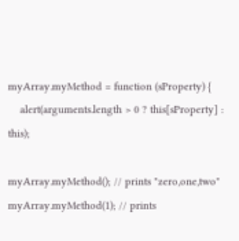myArray.myMethod = function (sProperty) {
    alert(arguments.length > 0 ? this[sProperty] : this);

myArray.myMethod(); // prints "zero,one,two"
myArray.myMethod(1); // prints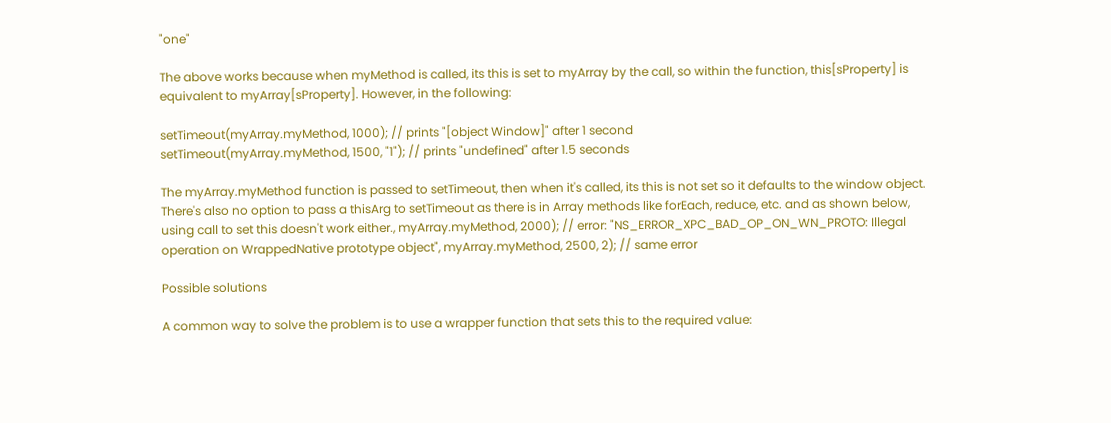"one"

The above works because when myMethod is called, its this is set to myArray by the call, so within the function, this[sProperty] is equivalent to myArray[sProperty]. However, in the following:

setTimeout(myArray.myMethod, 1000); // prints "[object Window]" after 1 second
setTimeout(myArray.myMethod, 1500, "1"); // prints "undefined" after 1.5 seconds

The myArray.myMethod function is passed to setTimeout, then when it's called, its this is not set so it defaults to the window object. There's also no option to pass a thisArg to setTimeout as there is in Array methods like forEach, reduce, etc. and as shown below, using call to set this doesn't work either., myArray.myMethod, 2000); // error: "NS_ERROR_XPC_BAD_OP_ON_WN_PROTO: Illegal operation on WrappedNative prototype object", myArray.myMethod, 2500, 2); // same error

Possible solutions

A common way to solve the problem is to use a wrapper function that sets this to the required value: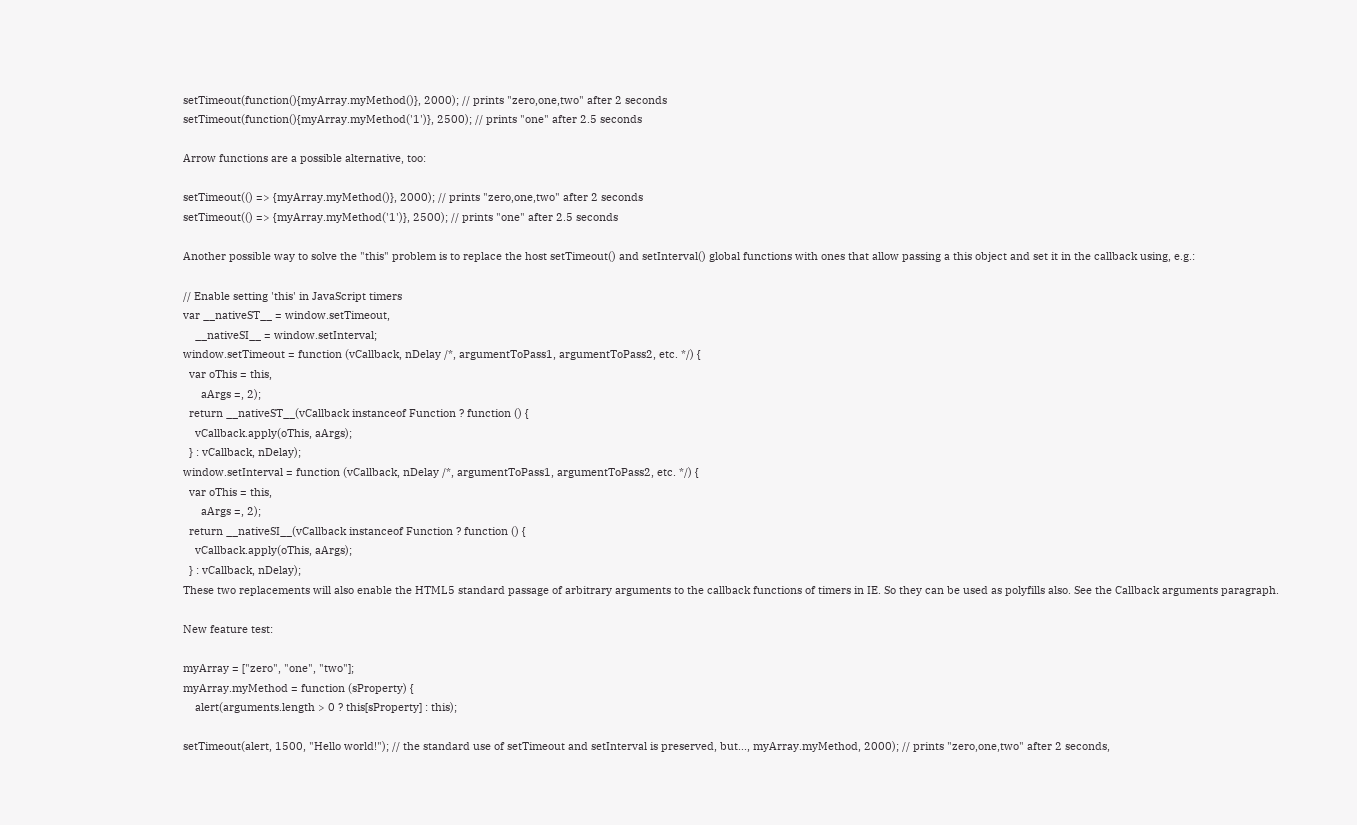setTimeout(function(){myArray.myMethod()}, 2000); // prints "zero,one,two" after 2 seconds
setTimeout(function(){myArray.myMethod('1')}, 2500); // prints "one" after 2.5 seconds

Arrow functions are a possible alternative, too:

setTimeout(() => {myArray.myMethod()}, 2000); // prints "zero,one,two" after 2 seconds
setTimeout(() => {myArray.myMethod('1')}, 2500); // prints "one" after 2.5 seconds

Another possible way to solve the "this" problem is to replace the host setTimeout() and setInterval() global functions with ones that allow passing a this object and set it in the callback using, e.g.:

// Enable setting 'this' in JavaScript timers
var __nativeST__ = window.setTimeout,
    __nativeSI__ = window.setInterval;
window.setTimeout = function (vCallback, nDelay /*, argumentToPass1, argumentToPass2, etc. */) {
  var oThis = this,
      aArgs =, 2);
  return __nativeST__(vCallback instanceof Function ? function () {
    vCallback.apply(oThis, aArgs);
  } : vCallback, nDelay);
window.setInterval = function (vCallback, nDelay /*, argumentToPass1, argumentToPass2, etc. */) {
  var oThis = this,
      aArgs =, 2);
  return __nativeSI__(vCallback instanceof Function ? function () {
    vCallback.apply(oThis, aArgs);
  } : vCallback, nDelay);
These two replacements will also enable the HTML5 standard passage of arbitrary arguments to the callback functions of timers in IE. So they can be used as polyfills also. See the Callback arguments paragraph.

New feature test:

myArray = ["zero", "one", "two"];
myArray.myMethod = function (sProperty) {
    alert(arguments.length > 0 ? this[sProperty] : this);

setTimeout(alert, 1500, "Hello world!"); // the standard use of setTimeout and setInterval is preserved, but..., myArray.myMethod, 2000); // prints "zero,one,two" after 2 seconds,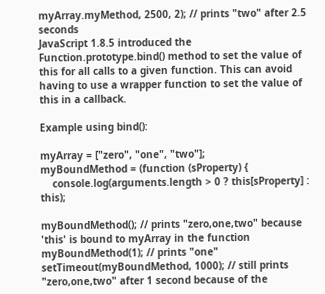myArray.myMethod, 2500, 2); // prints "two" after 2.5 seconds
JavaScript 1.8.5 introduced the Function.prototype.bind() method to set the value of this for all calls to a given function. This can avoid having to use a wrapper function to set the value of this in a callback.

Example using bind():

myArray = ["zero", "one", "two"];
myBoundMethod = (function (sProperty) {
    console.log(arguments.length > 0 ? this[sProperty] : this);

myBoundMethod(); // prints "zero,one,two" because 'this' is bound to myArray in the function
myBoundMethod(1); // prints "one"
setTimeout(myBoundMethod, 1000); // still prints "zero,one,two" after 1 second because of the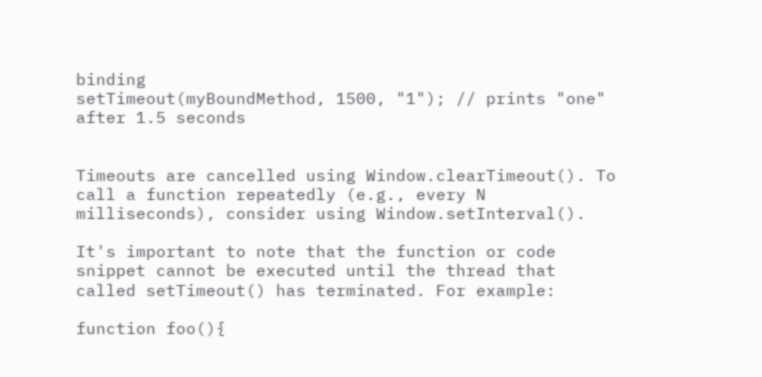binding
setTimeout(myBoundMethod, 1500, "1"); // prints "one" after 1.5 seconds


Timeouts are cancelled using Window.clearTimeout(). To call a function repeatedly (e.g., every N milliseconds), consider using Window.setInterval().

It's important to note that the function or code snippet cannot be executed until the thread that called setTimeout() has terminated. For example:

function foo(){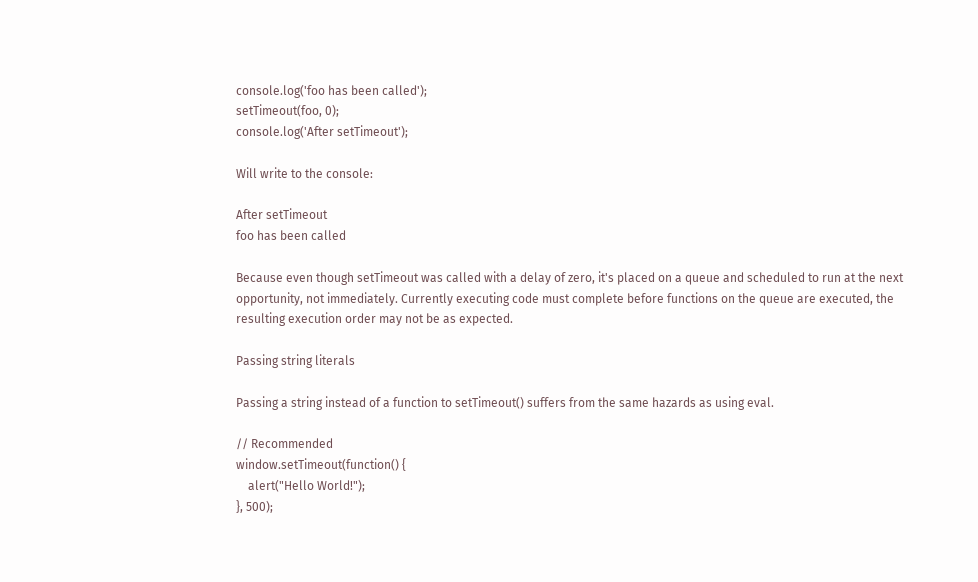console.log('foo has been called');
setTimeout(foo, 0);
console.log('After setTimeout');

Will write to the console:

After setTimeout
foo has been called

Because even though setTimeout was called with a delay of zero, it's placed on a queue and scheduled to run at the next opportunity, not immediately. Currently executing code must complete before functions on the queue are executed, the resulting execution order may not be as expected.

Passing string literals

Passing a string instead of a function to setTimeout() suffers from the same hazards as using eval.

// Recommended
window.setTimeout(function() {
    alert("Hello World!");
}, 500);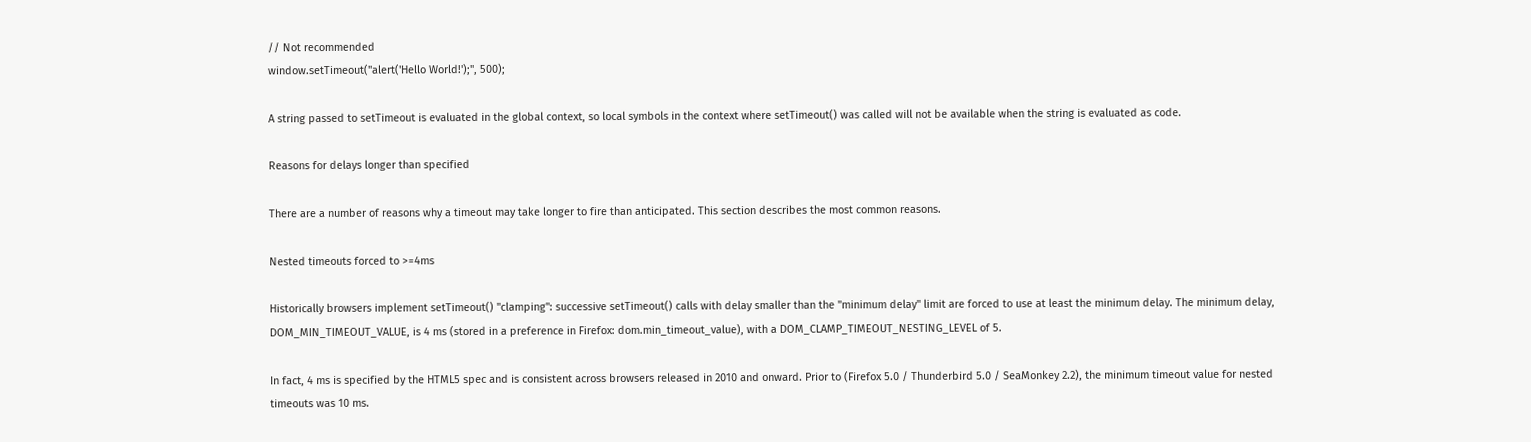// Not recommended
window.setTimeout("alert('Hello World!');", 500);

A string passed to setTimeout is evaluated in the global context, so local symbols in the context where setTimeout() was called will not be available when the string is evaluated as code.

Reasons for delays longer than specified

There are a number of reasons why a timeout may take longer to fire than anticipated. This section describes the most common reasons.

Nested timeouts forced to >=4ms

Historically browsers implement setTimeout() "clamping": successive setTimeout() calls with delay smaller than the "minimum delay" limit are forced to use at least the minimum delay. The minimum delay, DOM_MIN_TIMEOUT_VALUE, is 4 ms (stored in a preference in Firefox: dom.min_timeout_value), with a DOM_CLAMP_TIMEOUT_NESTING_LEVEL of 5.

In fact, 4 ms is specified by the HTML5 spec and is consistent across browsers released in 2010 and onward. Prior to (Firefox 5.0 / Thunderbird 5.0 / SeaMonkey 2.2), the minimum timeout value for nested timeouts was 10 ms.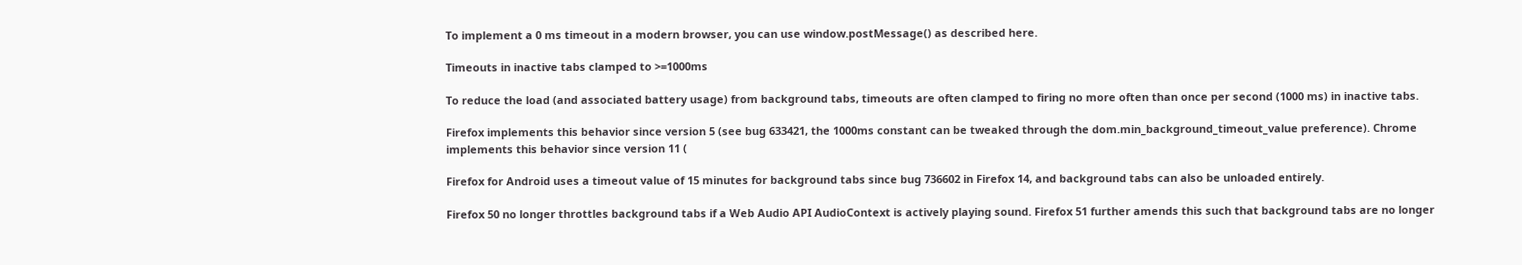To implement a 0 ms timeout in a modern browser, you can use window.postMessage() as described here.

Timeouts in inactive tabs clamped to >=1000ms

To reduce the load (and associated battery usage) from background tabs, timeouts are often clamped to firing no more often than once per second (1000 ms) in inactive tabs.

Firefox implements this behavior since version 5 (see bug 633421, the 1000ms constant can be tweaked through the dom.min_background_timeout_value preference). Chrome implements this behavior since version 11 (

Firefox for Android uses a timeout value of 15 minutes for background tabs since bug 736602 in Firefox 14, and background tabs can also be unloaded entirely.

Firefox 50 no longer throttles background tabs if a Web Audio API AudioContext is actively playing sound. Firefox 51 further amends this such that background tabs are no longer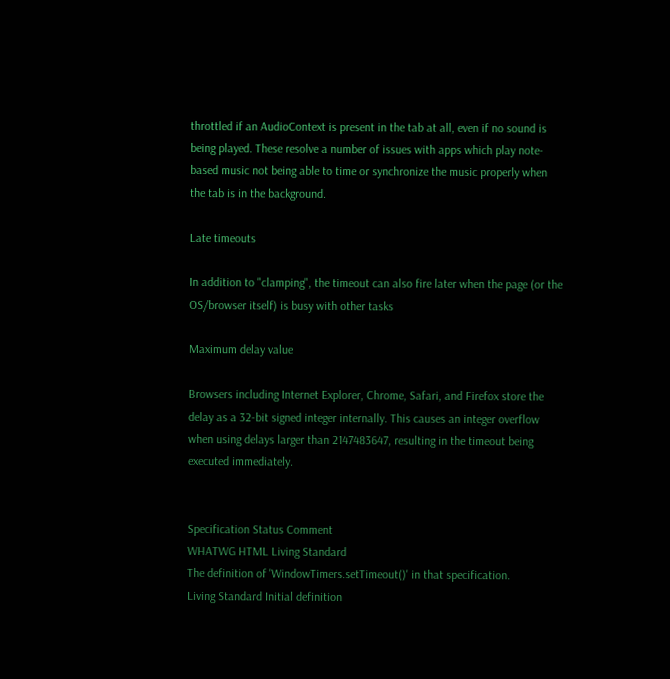throttled if an AudioContext is present in the tab at all, even if no sound is being played. These resolve a number of issues with apps which play note-based music not being able to time or synchronize the music properly when the tab is in the background.

Late timeouts

In addition to "clamping", the timeout can also fire later when the page (or the OS/browser itself) is busy with other tasks

Maximum delay value

Browsers including Internet Explorer, Chrome, Safari, and Firefox store the delay as a 32-bit signed integer internally. This causes an integer overflow when using delays larger than 2147483647, resulting in the timeout being executed immediately.


Specification Status Comment
WHATWG HTML Living Standard
The definition of 'WindowTimers.setTimeout()' in that specification.
Living Standard Initial definition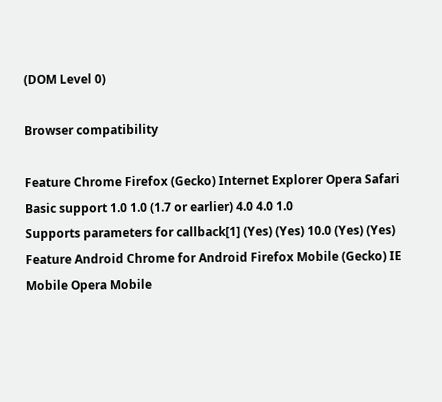(DOM Level 0)

Browser compatibility

Feature Chrome Firefox (Gecko) Internet Explorer Opera Safari
Basic support 1.0 1.0 (1.7 or earlier) 4.0 4.0 1.0
Supports parameters for callback[1] (Yes) (Yes) 10.0 (Yes) (Yes)
Feature Android Chrome for Android Firefox Mobile (Gecko) IE Mobile Opera Mobile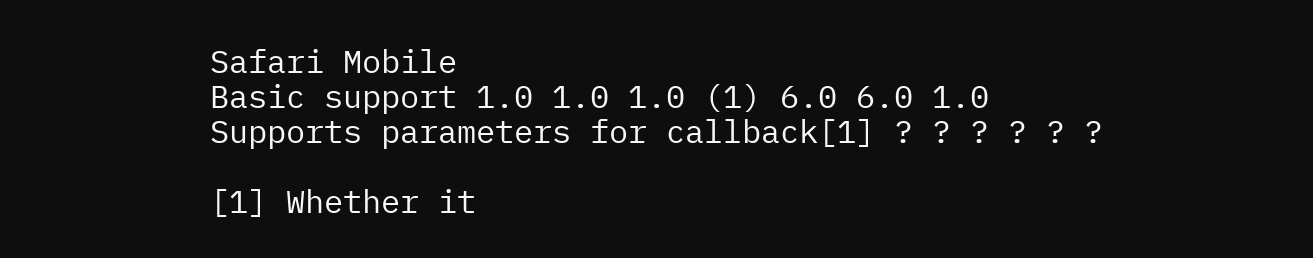Safari Mobile
Basic support 1.0 1.0 1.0 (1) 6.0 6.0 1.0
Supports parameters for callback[1] ? ? ? ? ? ?

[1] Whether it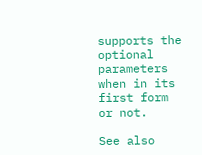supports the optional parameters when in its first form or not.

See also